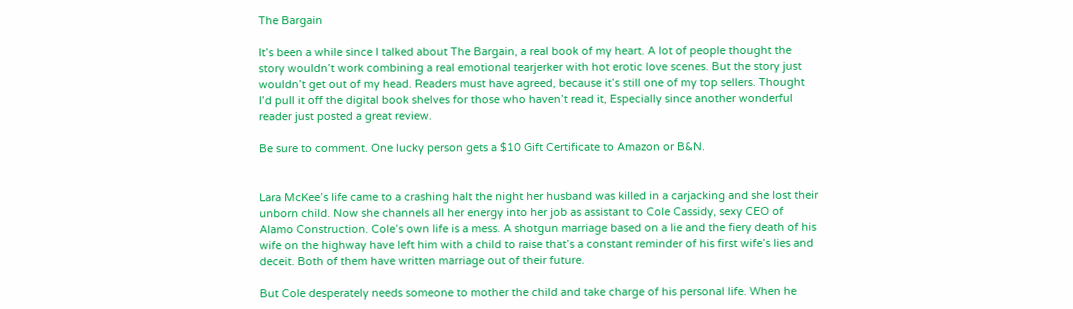The Bargain

It’s been a while since I talked about The Bargain, a real book of my heart. A lot of people thought the story wouldn’t work combining a real emotional tearjerker with hot erotic love scenes. But the story just wouldn’t get out of my head. Readers must have agreed, because it’s still one of my top sellers. Thought I’d pull it off the digital book shelves for those who haven’t read it, Especially since another wonderful reader just posted a great review.

Be sure to comment. One lucky person gets a $10 Gift Certificate to Amazon or B&N.


Lara McKee’s life came to a crashing halt the night her husband was killed in a carjacking and she lost their unborn child. Now she channels all her energy into her job as assistant to Cole Cassidy, sexy CEO of Alamo Construction. Cole’s own life is a mess. A shotgun marriage based on a lie and the fiery death of his wife on the highway have left him with a child to raise that’s a constant reminder of his first wife’s lies and deceit. Both of them have written marriage out of their future.

But Cole desperately needs someone to mother the child and take charge of his personal life. When he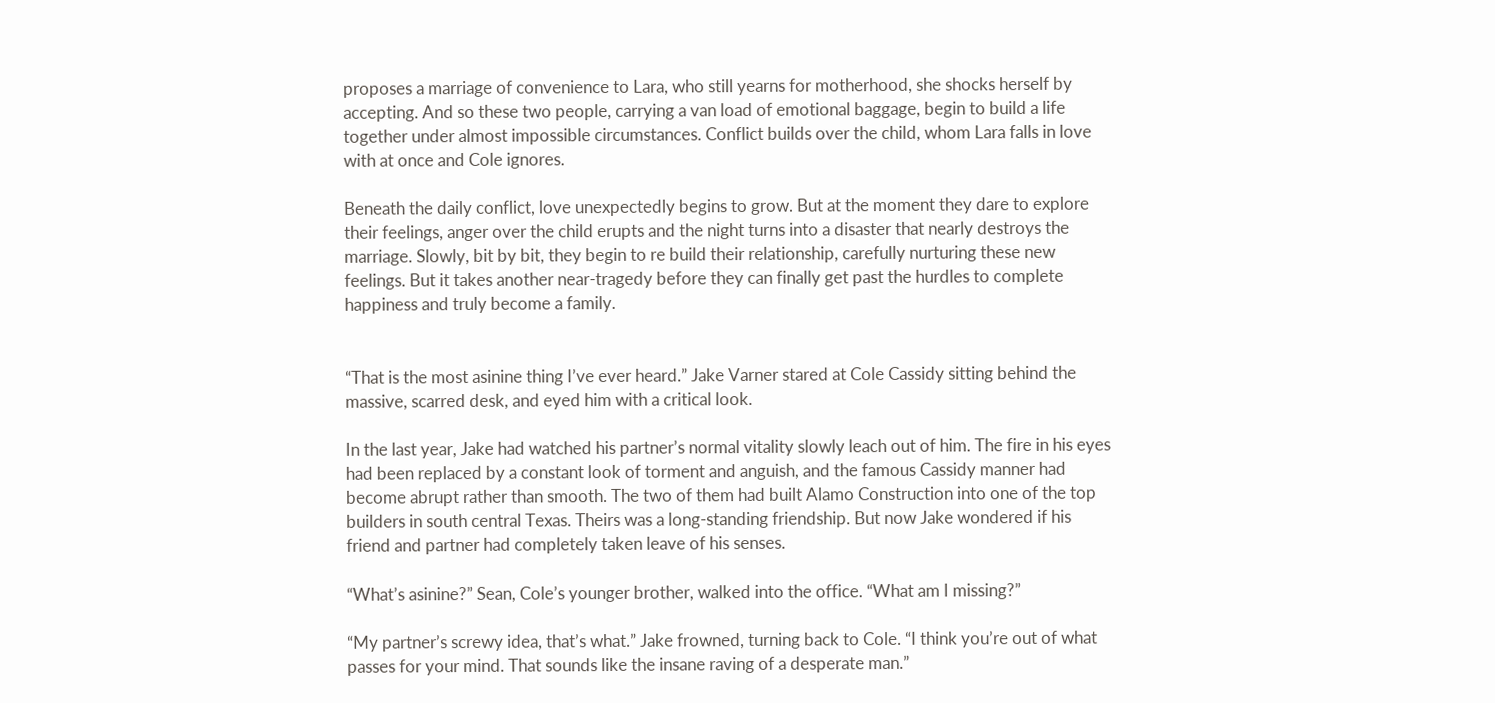proposes a marriage of convenience to Lara, who still yearns for motherhood, she shocks herself by accepting. And so these two people, carrying a van load of emotional baggage, begin to build a life together under almost impossible circumstances. Conflict builds over the child, whom Lara falls in love with at once and Cole ignores.

Beneath the daily conflict, love unexpectedly begins to grow. But at the moment they dare to explore their feelings, anger over the child erupts and the night turns into a disaster that nearly destroys the marriage. Slowly, bit by bit, they begin to re build their relationship, carefully nurturing these new feelings. But it takes another near-tragedy before they can finally get past the hurdles to complete happiness and truly become a family.


“That is the most asinine thing I’ve ever heard.” Jake Varner stared at Cole Cassidy sitting behind the massive, scarred desk, and eyed him with a critical look.

In the last year, Jake had watched his partner’s normal vitality slowly leach out of him. The fire in his eyes had been replaced by a constant look of torment and anguish, and the famous Cassidy manner had become abrupt rather than smooth. The two of them had built Alamo Construction into one of the top builders in south central Texas. Theirs was a long-standing friendship. But now Jake wondered if his friend and partner had completely taken leave of his senses.

“What’s asinine?” Sean, Cole’s younger brother, walked into the office. “What am I missing?”

“My partner’s screwy idea, that’s what.” Jake frowned, turning back to Cole. “I think you’re out of what passes for your mind. That sounds like the insane raving of a desperate man.”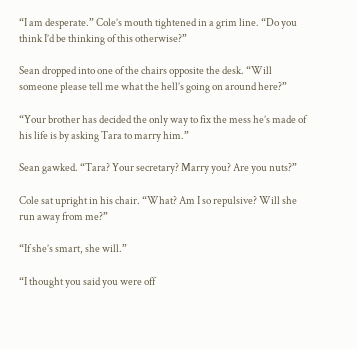“I am desperate.” Cole’s mouth tightened in a grim line. “Do you think I’d be thinking of this otherwise?”

Sean dropped into one of the chairs opposite the desk. “Will someone please tell me what the hell’s going on around here?”

“Your brother has decided the only way to fix the mess he’s made of his life is by asking Tara to marry him.”

Sean gawked. “Tara? Your secretary? Marry you? Are you nuts?”

Cole sat upright in his chair. “What? Am I so repulsive? Will she run away from me?”

“If she’s smart, she will.”

“I thought you said you were off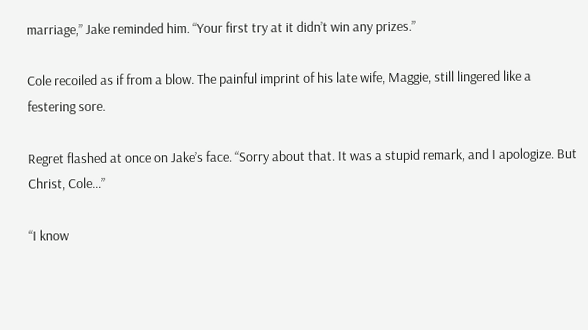marriage,” Jake reminded him. “Your first try at it didn’t win any prizes.”

Cole recoiled as if from a blow. The painful imprint of his late wife, Maggie, still lingered like a festering sore.

Regret flashed at once on Jake’s face. “Sorry about that. It was a stupid remark, and I apologize. But Christ, Cole…”

“I know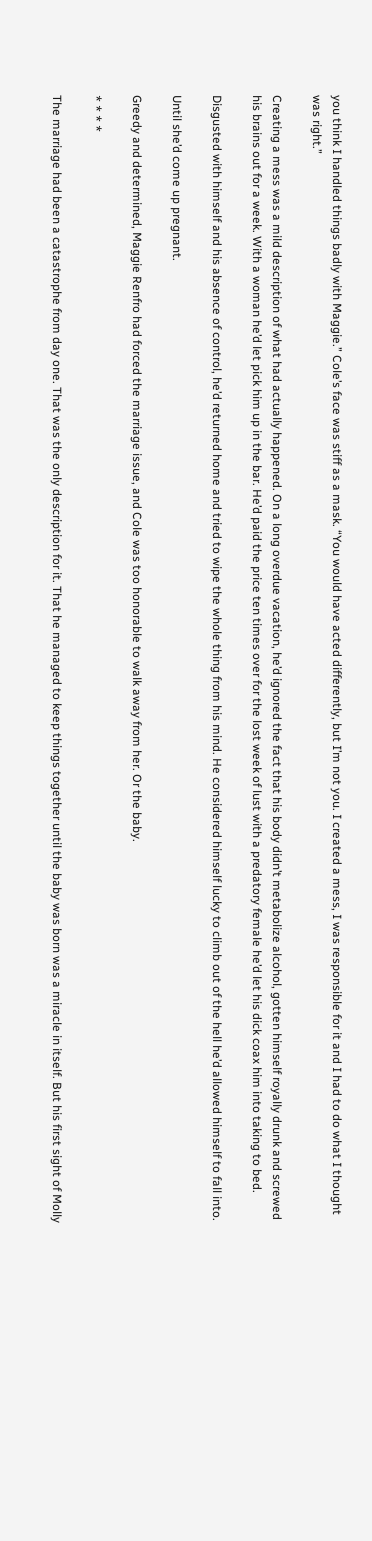you think I handled things badly with Maggie.” Cole’s face was stiff as a mask. “You would have acted differently, but I’m not you. I created a mess, I was responsible for it and I had to do what I thought was right.”

Creating a mess was a mild description of what had actually happened. On a long overdue vacation, he’d ignored the fact that his body didn’t metabolize alcohol, gotten himself royally drunk and screwed his brains out for a week. With a woman he’d let pick him up in the bar. He’d paid the price ten times over for the lost week of lust with a predatory female he’d let his dick coax him into taking to bed.

Disgusted with himself and his absence of control, he’d returned home and tried to wipe the whole thing from his mind. He considered himself lucky to climb out of the hell he’d allowed himself to fall into.

Until she’d come up pregnant.

Greedy and determined, Maggie Renfro had forced the marriage issue, and Cole was too honorable to walk away from her. Or the baby.

* * * *

The marriage had been a catastrophe from day one. That was the only description for it. That he managed to keep things together until the baby was born was a miracle in itself. But his first sight of Molly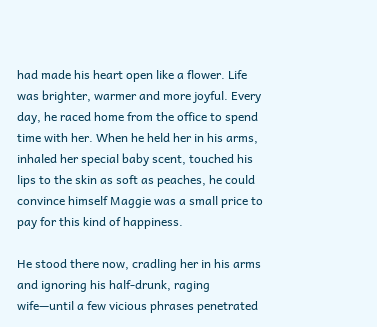had made his heart open like a flower. Life was brighter, warmer and more joyful. Every day, he raced home from the office to spend time with her. When he held her in his arms, inhaled her special baby scent, touched his lips to the skin as soft as peaches, he could convince himself Maggie was a small price to pay for this kind of happiness.

He stood there now, cradling her in his arms and ignoring his half-drunk, raging wife—until a few vicious phrases penetrated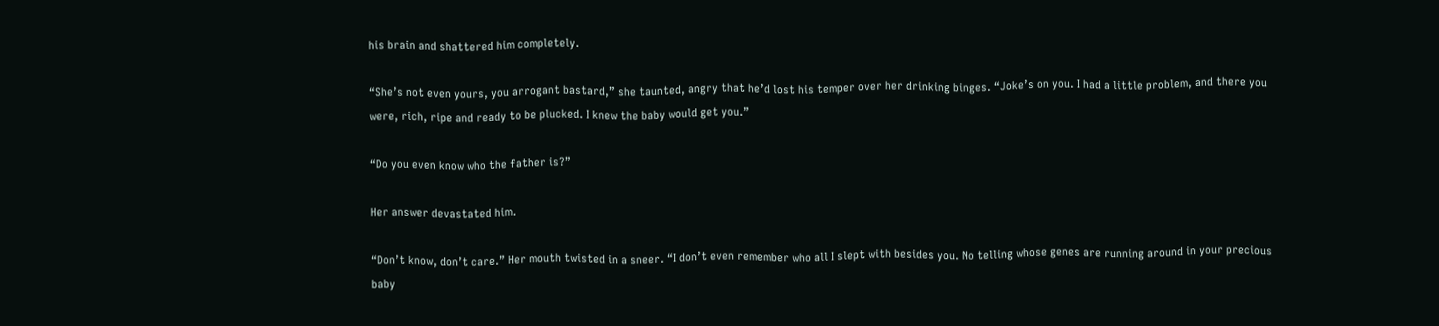his brain and shattered him completely.

“She’s not even yours, you arrogant bastard,” she taunted, angry that he’d lost his temper over her drinking binges. “Joke’s on you. I had a little problem, and there you were, rich, ripe and ready to be plucked. I knew the baby would get you.”

“Do you even know who the father is?”

Her answer devastated him.

“Don’t know, don’t care.” Her mouth twisted in a sneer. “I don’t even remember who all I slept with besides you. No telling whose genes are running around in your precious baby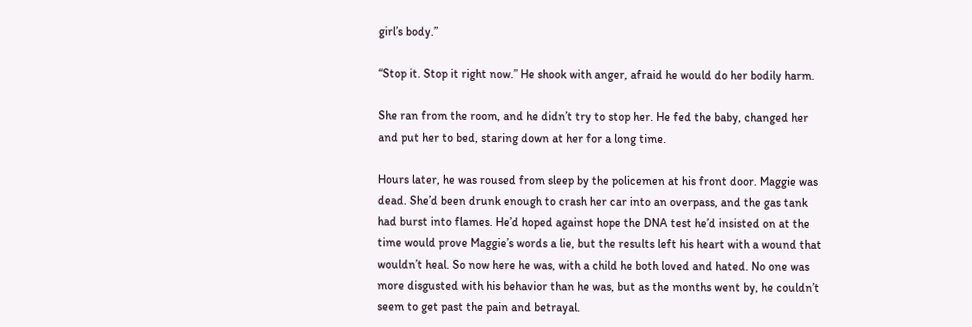girl’s body.”

“Stop it. Stop it right now.” He shook with anger, afraid he would do her bodily harm.

She ran from the room, and he didn’t try to stop her. He fed the baby, changed her and put her to bed, staring down at her for a long time.

Hours later, he was roused from sleep by the policemen at his front door. Maggie was dead. She’d been drunk enough to crash her car into an overpass, and the gas tank had burst into flames. He’d hoped against hope the DNA test he’d insisted on at the time would prove Maggie’s words a lie, but the results left his heart with a wound that wouldn’t heal. So now here he was, with a child he both loved and hated. No one was more disgusted with his behavior than he was, but as the months went by, he couldn’t seem to get past the pain and betrayal.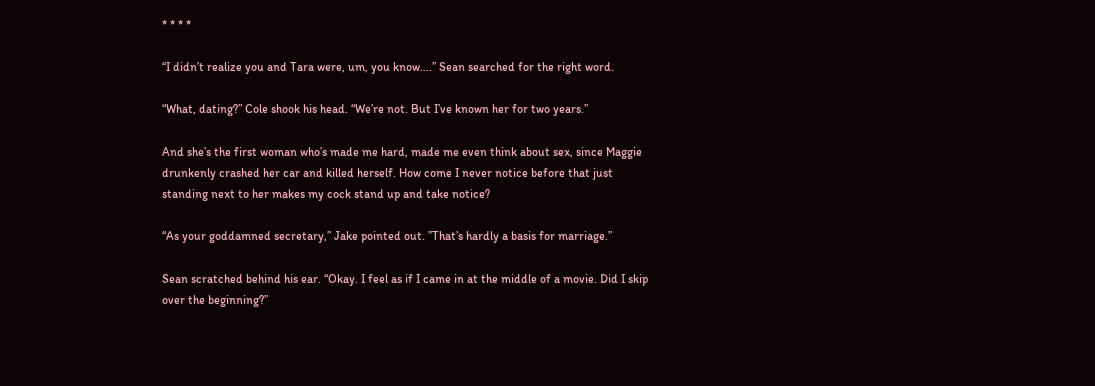* * * *

“I didn’t realize you and Tara were, um, you know….” Sean searched for the right word.

“What, dating?” Cole shook his head. “We’re not. But I’ve known her for two years.”

And she’s the first woman who’s made me hard, made me even think about sex, since Maggie drunkenly crashed her car and killed herself. How come I never notice before that just standing next to her makes my cock stand up and take notice?

“As your goddamned secretary,” Jake pointed out. ”That’s hardly a basis for marriage.”

Sean scratched behind his ear. “Okay. I feel as if I came in at the middle of a movie. Did I skip over the beginning?”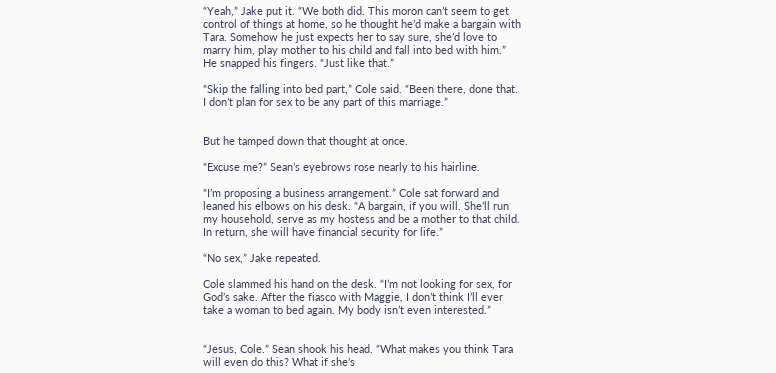“Yeah,” Jake put it. “We both did. This moron can’t seem to get control of things at home, so he thought he’d make a bargain with Tara. Somehow he just expects her to say sure, she’d love to marry him, play mother to his child and fall into bed with him.” He snapped his fingers. “Just like that.”

“Skip the falling into bed part,” Cole said. “Been there, done that. I don’t plan for sex to be any part of this marriage.”


But he tamped down that thought at once.

“Excuse me?” Sean’s eyebrows rose nearly to his hairline.

“I’m proposing a business arrangement.” Cole sat forward and leaned his elbows on his desk. “A bargain, if you will. She’ll run my household, serve as my hostess and be a mother to that child. In return, she will have financial security for life.”

“No sex,” Jake repeated.

Cole slammed his hand on the desk. “I’m not looking for sex, for God’s sake. After the fiasco with Maggie, I don’t think I’ll ever take a woman to bed again. My body isn’t even interested.”


“Jesus, Cole.” Sean shook his head. “What makes you think Tara will even do this? What if she’s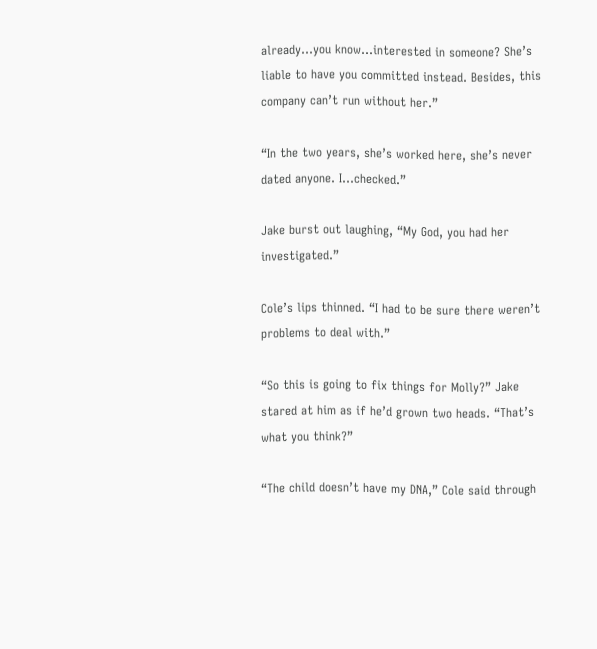already…you know…interested in someone? She’s liable to have you committed instead. Besides, this company can’t run without her.”

“In the two years, she’s worked here, she’s never dated anyone. I…checked.”

Jake burst out laughing, “My God, you had her investigated.”

Cole’s lips thinned. “I had to be sure there weren’t problems to deal with.”

“So this is going to fix things for Molly?” Jake stared at him as if he’d grown two heads. “That’s what you think?”

“The child doesn’t have my DNA,” Cole said through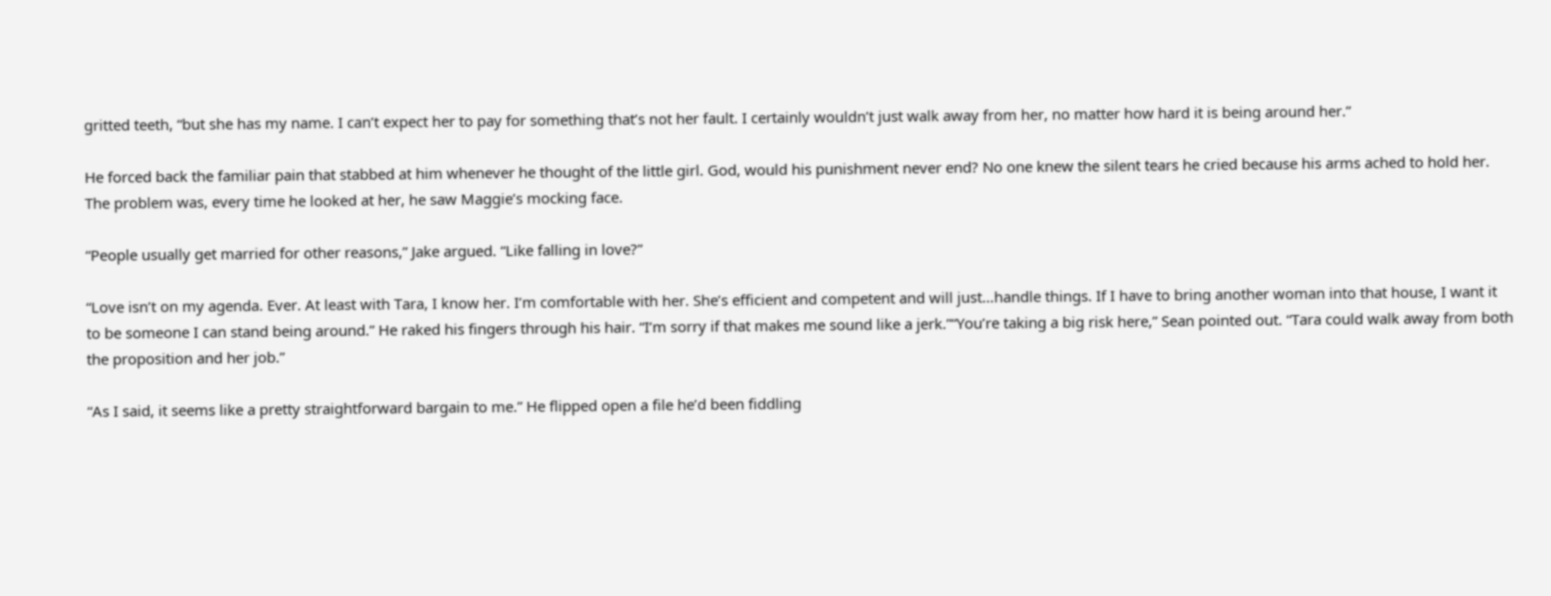gritted teeth, “but she has my name. I can’t expect her to pay for something that’s not her fault. I certainly wouldn’t just walk away from her, no matter how hard it is being around her.”

He forced back the familiar pain that stabbed at him whenever he thought of the little girl. God, would his punishment never end? No one knew the silent tears he cried because his arms ached to hold her. The problem was, every time he looked at her, he saw Maggie’s mocking face.

“People usually get married for other reasons,” Jake argued. “Like falling in love?”

“Love isn’t on my agenda. Ever. At least with Tara, I know her. I’m comfortable with her. She’s efficient and competent and will just…handle things. If I have to bring another woman into that house, I want it to be someone I can stand being around.” He raked his fingers through his hair. “I’m sorry if that makes me sound like a jerk.”“You’re taking a big risk here,” Sean pointed out. “Tara could walk away from both the proposition and her job.”

“As I said, it seems like a pretty straightforward bargain to me.” He flipped open a file he’d been fiddling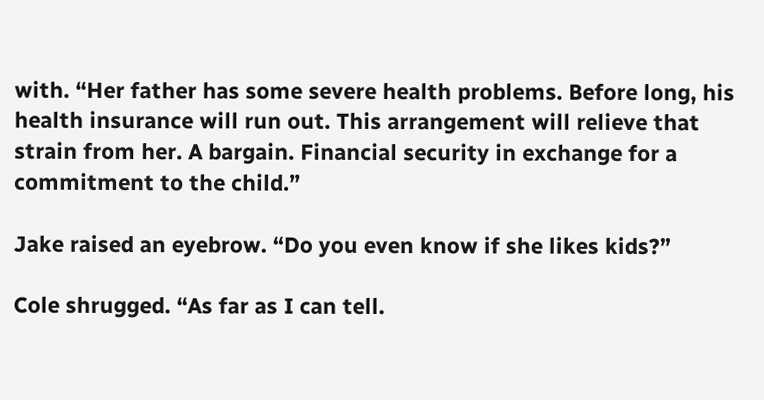with. “Her father has some severe health problems. Before long, his health insurance will run out. This arrangement will relieve that strain from her. A bargain. Financial security in exchange for a commitment to the child.”

Jake raised an eyebrow. “Do you even know if she likes kids?”

Cole shrugged. “As far as I can tell.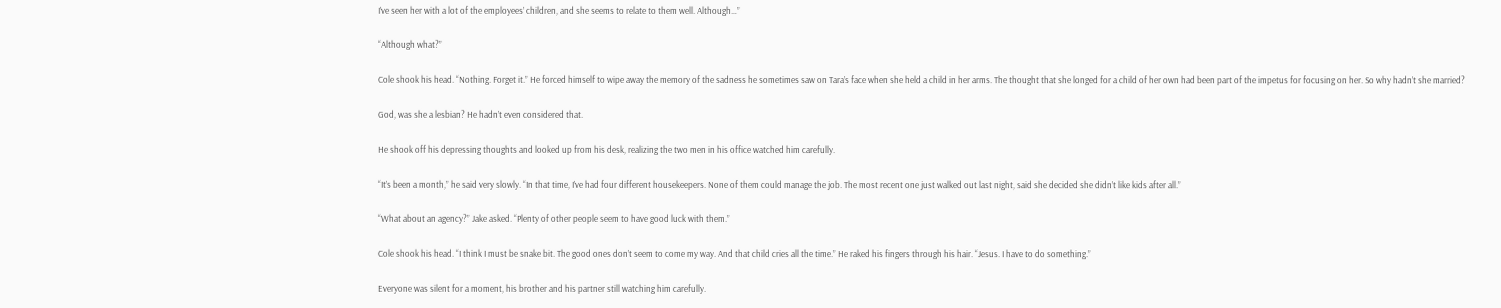I’ve seen her with a lot of the employees’ children, and she seems to relate to them well. Although…”

“Although what?”

Cole shook his head. “Nothing. Forget it.” He forced himself to wipe away the memory of the sadness he sometimes saw on Tara’s face when she held a child in her arms. The thought that she longed for a child of her own had been part of the impetus for focusing on her. So why hadn’t she married?

God, was she a lesbian? He hadn’t even considered that.

He shook off his depressing thoughts and looked up from his desk, realizing the two men in his office watched him carefully.

“It’s been a month,” he said very slowly. “In that time, I’ve had four different housekeepers. None of them could manage the job. The most recent one just walked out last night, said she decided she didn’t like kids after all.”

“What about an agency?” Jake asked. “Plenty of other people seem to have good luck with them.”

Cole shook his head. “I think I must be snake bit. The good ones don’t seem to come my way. And that child cries all the time.” He raked his fingers through his hair. “Jesus. I have to do something.”

Everyone was silent for a moment, his brother and his partner still watching him carefully.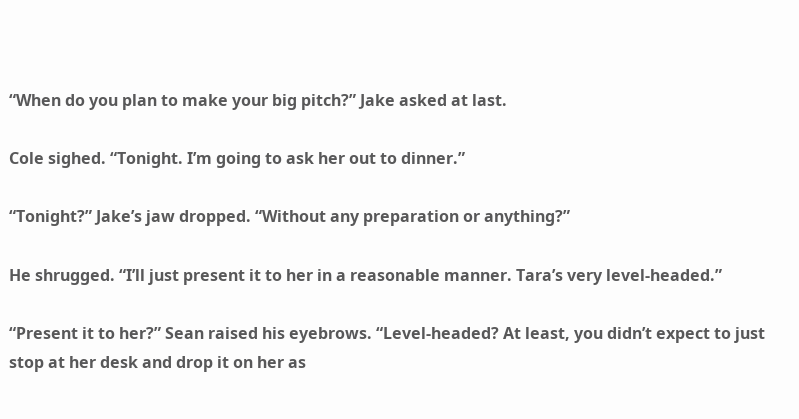“When do you plan to make your big pitch?” Jake asked at last.

Cole sighed. “Tonight. I’m going to ask her out to dinner.”

“Tonight?” Jake’s jaw dropped. “Without any preparation or anything?”

He shrugged. “I’ll just present it to her in a reasonable manner. Tara’s very level-headed.”

“Present it to her?” Sean raised his eyebrows. “Level-headed? At least, you didn’t expect to just stop at her desk and drop it on her as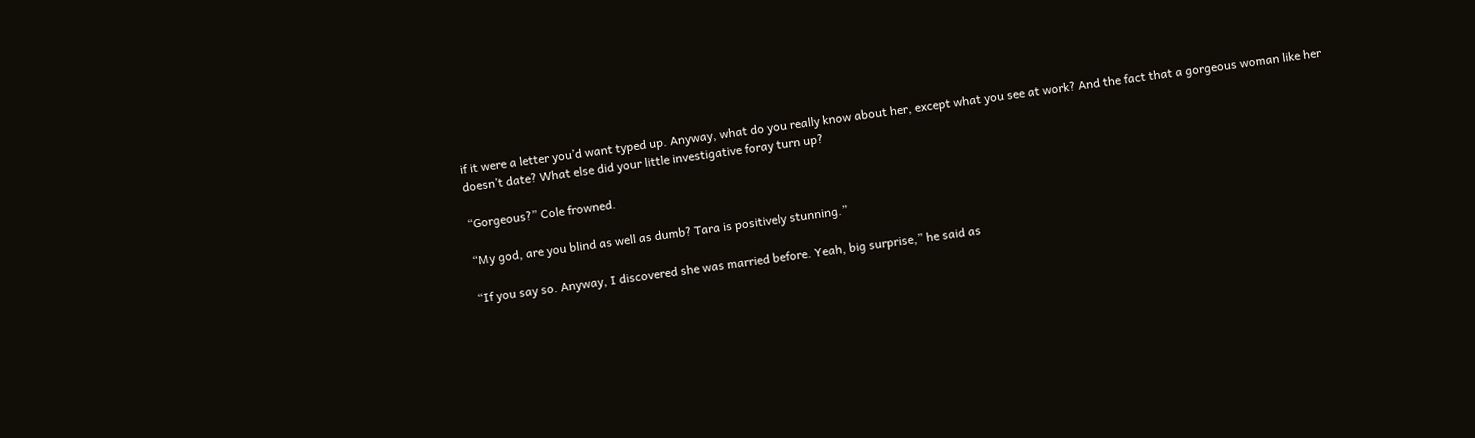if it were a letter you’d want typed up. Anyway, what do you really know about her, except what you see at work? And the fact that a gorgeous woman like her doesn’t date? What else did your little investigative foray turn up?

“Gorgeous?” Cole frowned.

“My god, are you blind as well as dumb? Tara is positively stunning.”

“If you say so. Anyway, I discovered she was married before. Yeah, big surprise,” he said as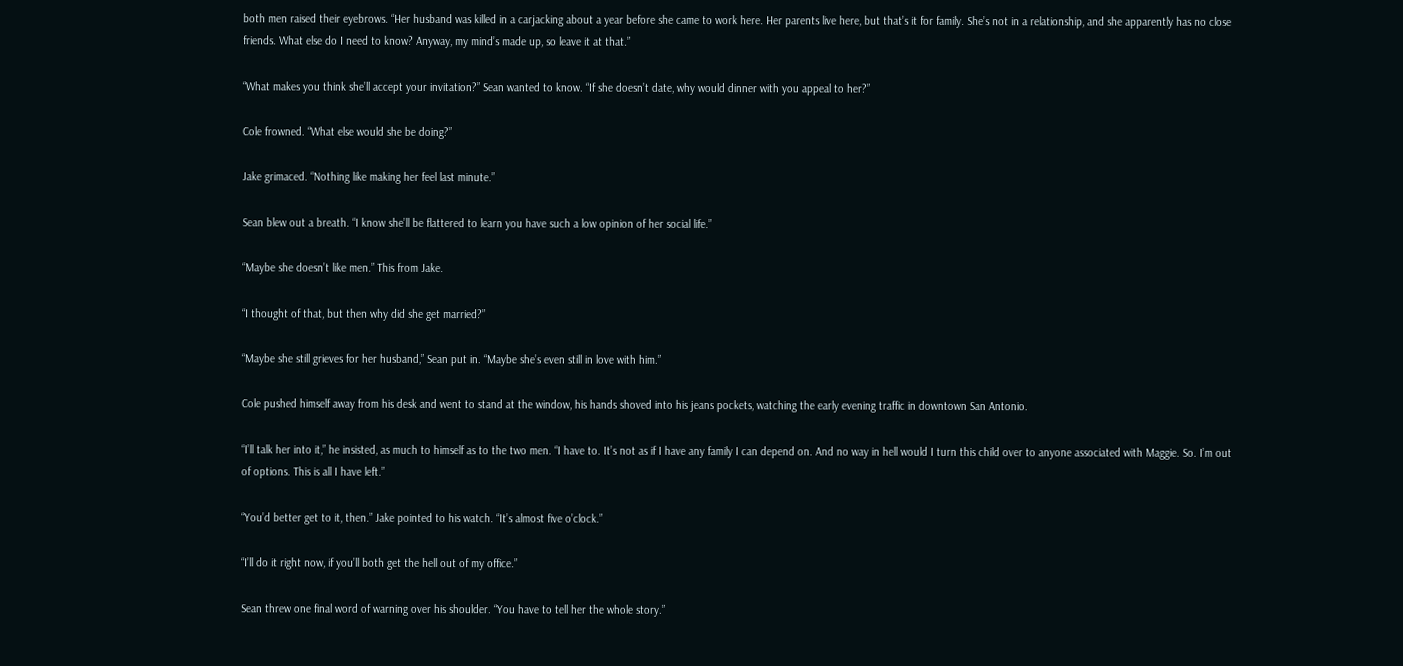both men raised their eyebrows. “Her husband was killed in a carjacking about a year before she came to work here. Her parents live here, but that’s it for family. She’s not in a relationship, and she apparently has no close friends. What else do I need to know? Anyway, my mind’s made up, so leave it at that.”

“What makes you think she’ll accept your invitation?” Sean wanted to know. “If she doesn’t date, why would dinner with you appeal to her?”

Cole frowned. “What else would she be doing?”

Jake grimaced. “Nothing like making her feel last minute.”

Sean blew out a breath. “I know she’ll be flattered to learn you have such a low opinion of her social life.”

“Maybe she doesn’t like men.” This from Jake.

“I thought of that, but then why did she get married?”

“Maybe she still grieves for her husband,” Sean put in. “Maybe she’s even still in love with him.”

Cole pushed himself away from his desk and went to stand at the window, his hands shoved into his jeans pockets, watching the early evening traffic in downtown San Antonio.

“I’ll talk her into it,” he insisted, as much to himself as to the two men. “I have to. It’s not as if I have any family I can depend on. And no way in hell would I turn this child over to anyone associated with Maggie. So. I’m out of options. This is all I have left.”

“You’d better get to it, then.” Jake pointed to his watch. “It’s almost five o’clock.”

“I’ll do it right now, if you’ll both get the hell out of my office.”

Sean threw one final word of warning over his shoulder. “You have to tell her the whole story.”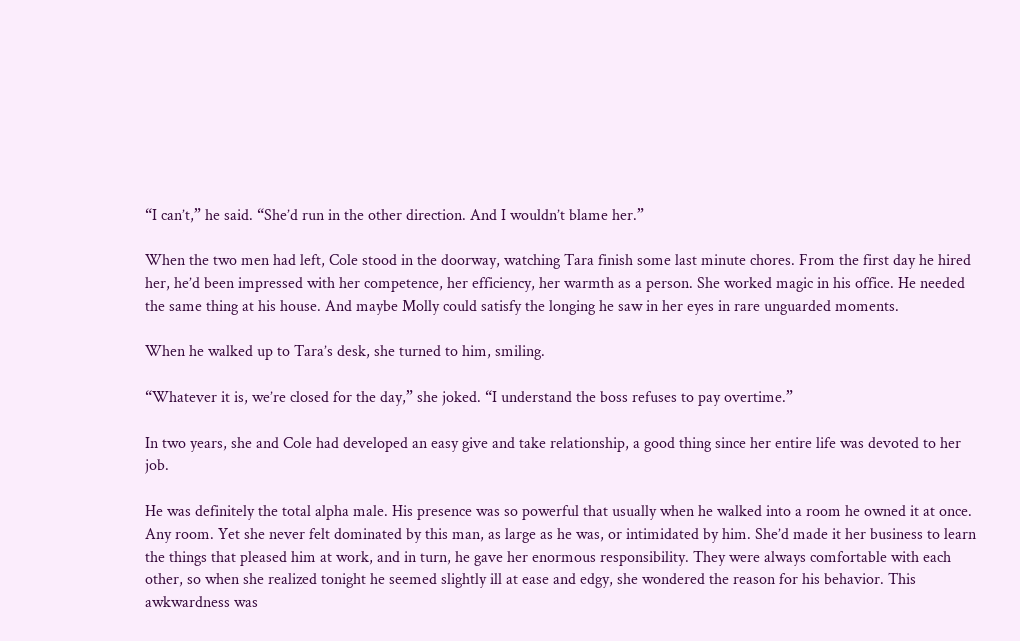“I can’t,” he said. “She’d run in the other direction. And I wouldn’t blame her.”

When the two men had left, Cole stood in the doorway, watching Tara finish some last minute chores. From the first day he hired her, he’d been impressed with her competence, her efficiency, her warmth as a person. She worked magic in his office. He needed the same thing at his house. And maybe Molly could satisfy the longing he saw in her eyes in rare unguarded moments.

When he walked up to Tara’s desk, she turned to him, smiling.

“Whatever it is, we’re closed for the day,” she joked. “I understand the boss refuses to pay overtime.”

In two years, she and Cole had developed an easy give and take relationship, a good thing since her entire life was devoted to her job.

He was definitely the total alpha male. His presence was so powerful that usually when he walked into a room he owned it at once. Any room. Yet she never felt dominated by this man, as large as he was, or intimidated by him. She’d made it her business to learn the things that pleased him at work, and in turn, he gave her enormous responsibility. They were always comfortable with each other, so when she realized tonight he seemed slightly ill at ease and edgy, she wondered the reason for his behavior. This awkwardness was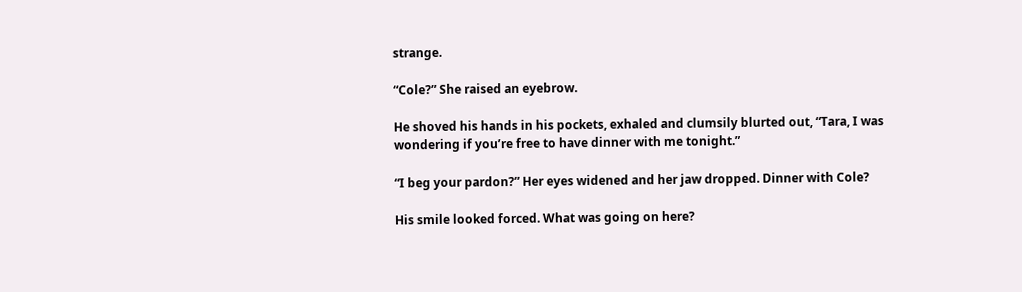strange.

“Cole?” She raised an eyebrow.

He shoved his hands in his pockets, exhaled and clumsily blurted out, “Tara, I was wondering if you’re free to have dinner with me tonight.”

“I beg your pardon?” Her eyes widened and her jaw dropped. Dinner with Cole?

His smile looked forced. What was going on here?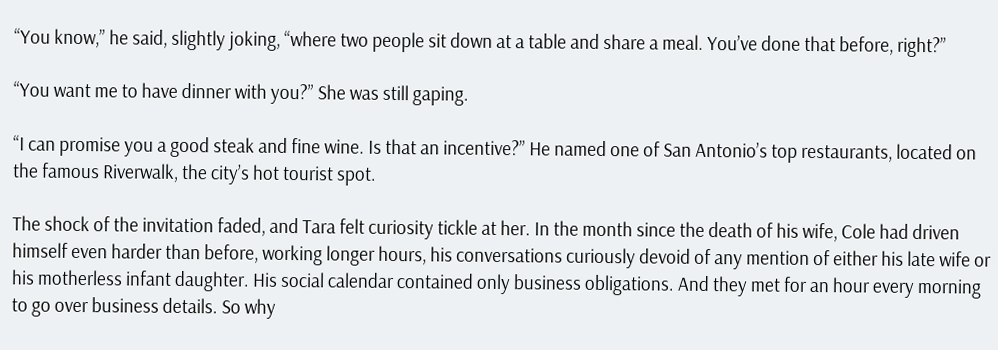“You know,” he said, slightly joking, “where two people sit down at a table and share a meal. You’ve done that before, right?”

“You want me to have dinner with you?” She was still gaping.

“I can promise you a good steak and fine wine. Is that an incentive?” He named one of San Antonio’s top restaurants, located on the famous Riverwalk, the city’s hot tourist spot.

The shock of the invitation faded, and Tara felt curiosity tickle at her. In the month since the death of his wife, Cole had driven himself even harder than before, working longer hours, his conversations curiously devoid of any mention of either his late wife or his motherless infant daughter. His social calendar contained only business obligations. And they met for an hour every morning to go over business details. So why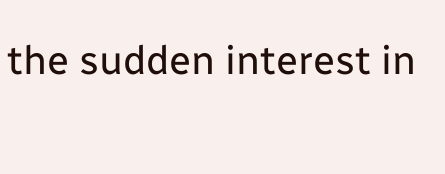the sudden interest in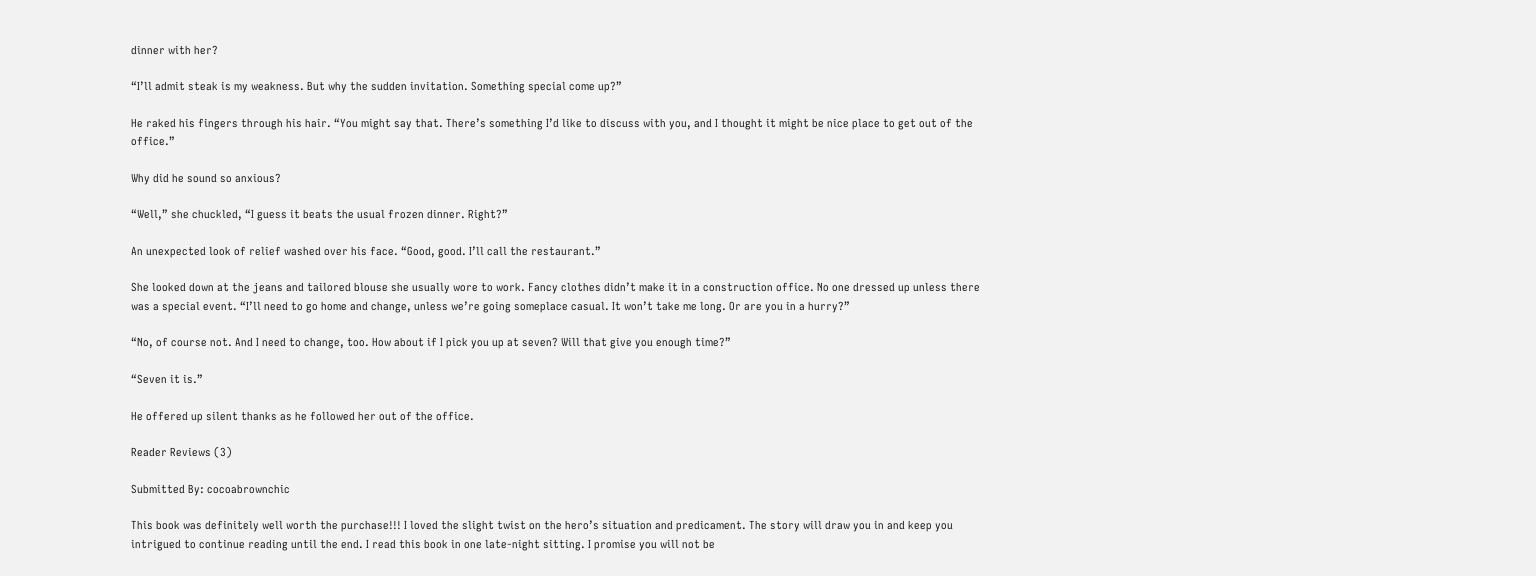dinner with her?

“I’ll admit steak is my weakness. But why the sudden invitation. Something special come up?”

He raked his fingers through his hair. “You might say that. There’s something I’d like to discuss with you, and I thought it might be nice place to get out of the office.”

Why did he sound so anxious?

“Well,” she chuckled, “I guess it beats the usual frozen dinner. Right?”

An unexpected look of relief washed over his face. “Good, good. I’ll call the restaurant.”

She looked down at the jeans and tailored blouse she usually wore to work. Fancy clothes didn’t make it in a construction office. No one dressed up unless there was a special event. “I’ll need to go home and change, unless we’re going someplace casual. It won’t take me long. Or are you in a hurry?”

“No, of course not. And I need to change, too. How about if I pick you up at seven? Will that give you enough time?”

“Seven it is.”

He offered up silent thanks as he followed her out of the office.

Reader Reviews (3)

Submitted By: cocoabrownchic

This book was definitely well worth the purchase!!! I loved the slight twist on the hero’s situation and predicament. The story will draw you in and keep you intrigued to continue reading until the end. I read this book in one late-night sitting. I promise you will not be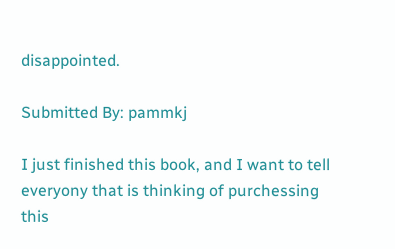disappointed.

Submitted By: pammkj

I just finished this book, and I want to tell everyony that is thinking of purchessing this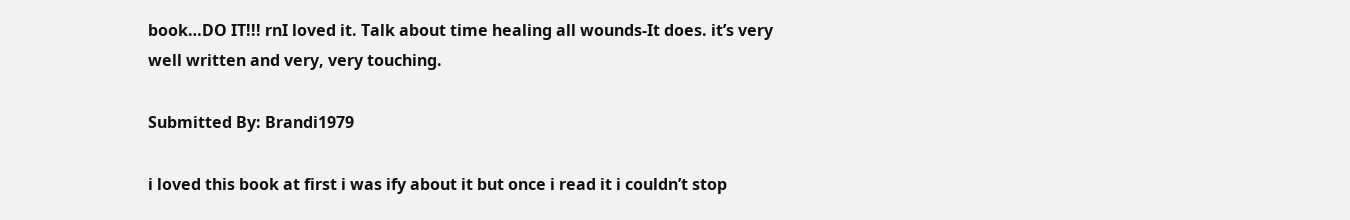book…DO IT!!! rnI loved it. Talk about time healing all wounds-It does. it’s very well written and very, very touching.

Submitted By: Brandi1979

i loved this book at first i was ify about it but once i read it i couldn’t stop